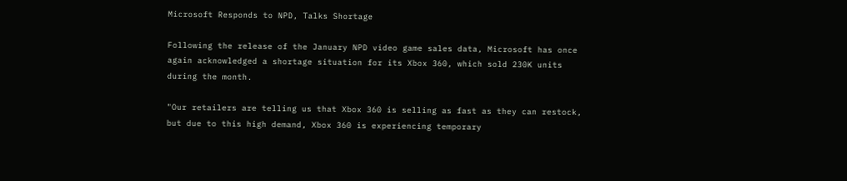Microsoft Responds to NPD, Talks Shortage

Following the release of the January NPD video game sales data, Microsoft has once again acknowledged a shortage situation for its Xbox 360, which sold 230K units during the month.

"Our retailers are telling us that Xbox 360 is selling as fast as they can restock, but due to this high demand, Xbox 360 is experiencing temporary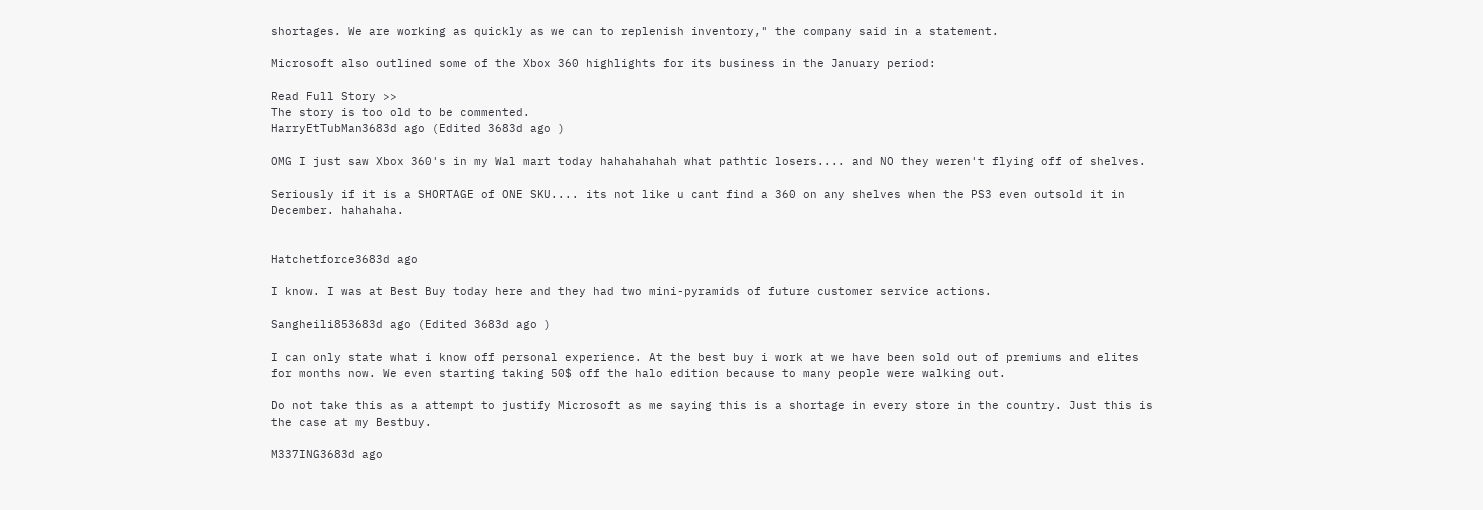shortages. We are working as quickly as we can to replenish inventory," the company said in a statement.

Microsoft also outlined some of the Xbox 360 highlights for its business in the January period:

Read Full Story >>
The story is too old to be commented.
HarryEtTubMan3683d ago (Edited 3683d ago )

OMG I just saw Xbox 360's in my Wal mart today hahahahahah what pathtic losers.... and NO they weren't flying off of shelves.

Seriously if it is a SHORTAGE of ONE SKU.... its not like u cant find a 360 on any shelves when the PS3 even outsold it in December. hahahaha.


Hatchetforce3683d ago

I know. I was at Best Buy today here and they had two mini-pyramids of future customer service actions.

Sangheili853683d ago (Edited 3683d ago )

I can only state what i know off personal experience. At the best buy i work at we have been sold out of premiums and elites for months now. We even starting taking 50$ off the halo edition because to many people were walking out.

Do not take this as a attempt to justify Microsoft as me saying this is a shortage in every store in the country. Just this is the case at my Bestbuy.

M337ING3683d ago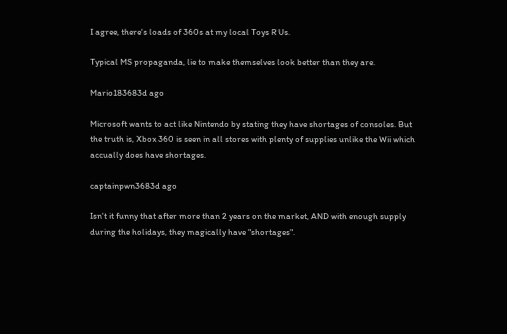I agree, there's loads of 360s at my local Toys R Us.

Typical MS propaganda, lie to make themselves look better than they are.

Mario183683d ago

Microsoft wants to act like Nintendo by stating they have shortages of consoles. But the truth is, Xbox 360 is seen in all stores with plenty of supplies unlike the Wii which accually does have shortages.

captainpwn3683d ago

Isn't it funny that after more than 2 years on the market, AND with enough supply during the holidays, they magically have "shortages".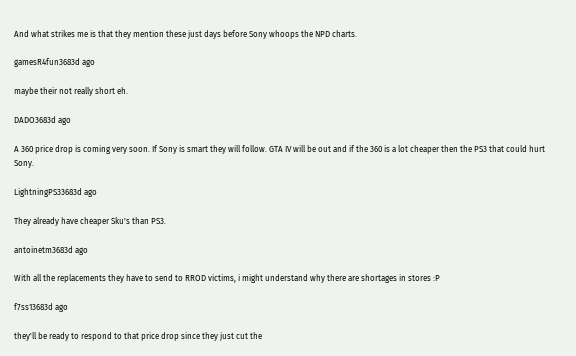And what strikes me is that they mention these just days before Sony whoops the NPD charts.

gamesR4fun3683d ago

maybe their not really short eh.

DADO3683d ago

A 360 price drop is coming very soon. If Sony is smart they will follow. GTA IV will be out and if the 360 is a lot cheaper then the PS3 that could hurt Sony.

LightningPS33683d ago

They already have cheaper Sku's than PS3.

antoinetm3683d ago

With all the replacements they have to send to RROD victims, i might understand why there are shortages in stores :P

f7ss13683d ago

they'll be ready to respond to that price drop since they just cut the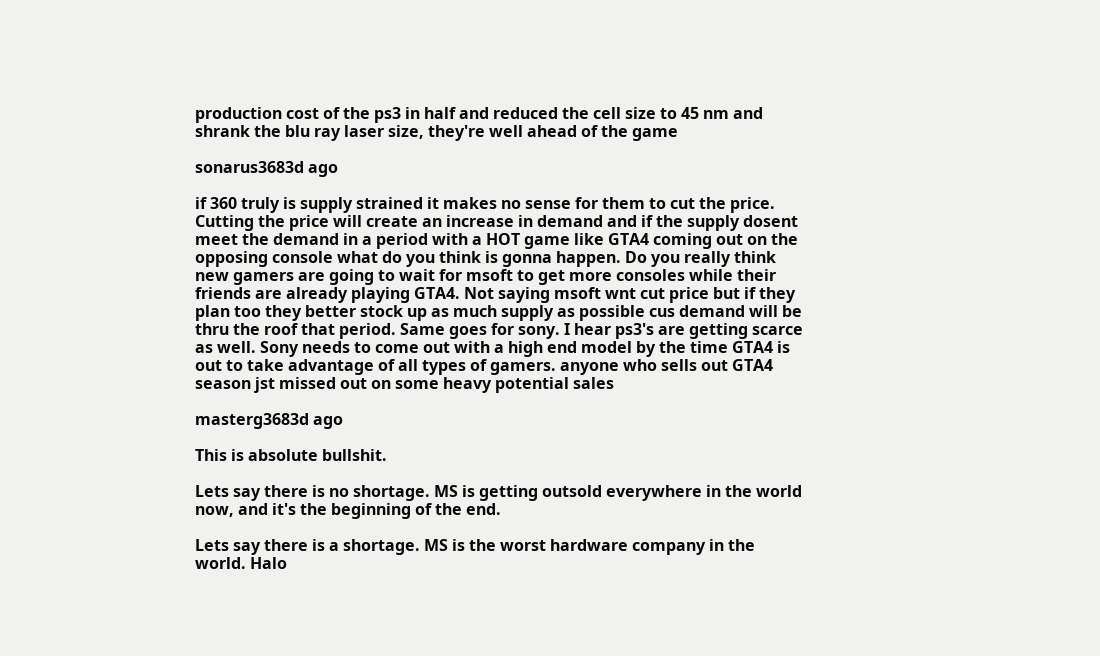production cost of the ps3 in half and reduced the cell size to 45 nm and shrank the blu ray laser size, they're well ahead of the game

sonarus3683d ago

if 360 truly is supply strained it makes no sense for them to cut the price. Cutting the price will create an increase in demand and if the supply dosent meet the demand in a period with a HOT game like GTA4 coming out on the opposing console what do you think is gonna happen. Do you really think new gamers are going to wait for msoft to get more consoles while their friends are already playing GTA4. Not saying msoft wnt cut price but if they plan too they better stock up as much supply as possible cus demand will be thru the roof that period. Same goes for sony. I hear ps3's are getting scarce as well. Sony needs to come out with a high end model by the time GTA4 is out to take advantage of all types of gamers. anyone who sells out GTA4 season jst missed out on some heavy potential sales

masterg3683d ago

This is absolute bullshit.

Lets say there is no shortage. MS is getting outsold everywhere in the world now, and it's the beginning of the end.

Lets say there is a shortage. MS is the worst hardware company in the world. Halo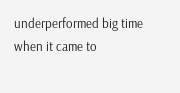underperformed big time when it came to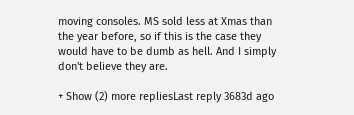moving consoles. MS sold less at Xmas than the year before, so if this is the case they would have to be dumb as hell. And I simply don't believe they are.

+ Show (2) more repliesLast reply 3683d ago